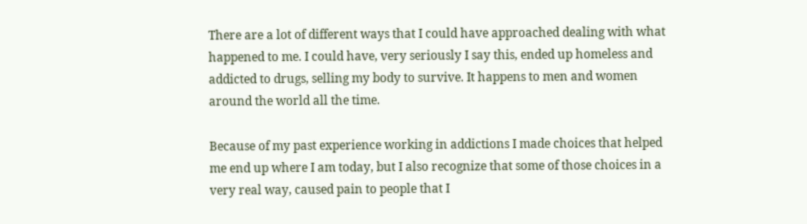There are a lot of different ways that I could have approached dealing with what happened to me. I could have, very seriously I say this, ended up homeless and addicted to drugs, selling my body to survive. It happens to men and women around the world all the time.

Because of my past experience working in addictions I made choices that helped me end up where I am today, but I also recognize that some of those choices in a very real way, caused pain to people that I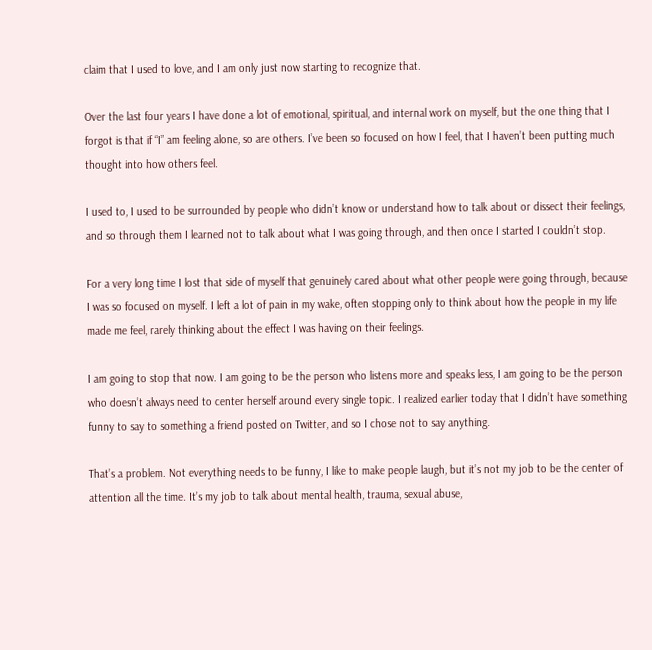claim that I used to love, and I am only just now starting to recognize that.

Over the last four years I have done a lot of emotional, spiritual, and internal work on myself, but the one thing that I forgot is that if “I” am feeling alone, so are others. I’ve been so focused on how I feel, that I haven’t been putting much thought into how others feel.

I used to, I used to be surrounded by people who didn’t know or understand how to talk about or dissect their feelings, and so through them I learned not to talk about what I was going through, and then once I started I couldn’t stop.

For a very long time I lost that side of myself that genuinely cared about what other people were going through, because I was so focused on myself. I left a lot of pain in my wake, often stopping only to think about how the people in my life made me feel, rarely thinking about the effect I was having on their feelings.

I am going to stop that now. I am going to be the person who listens more and speaks less, I am going to be the person who doesn’t always need to center herself around every single topic. I realized earlier today that I didn’t have something funny to say to something a friend posted on Twitter, and so I chose not to say anything.

That’s a problem. Not everything needs to be funny, I like to make people laugh, but it’s not my job to be the center of attention all the time. It’s my job to talk about mental health, trauma, sexual abuse,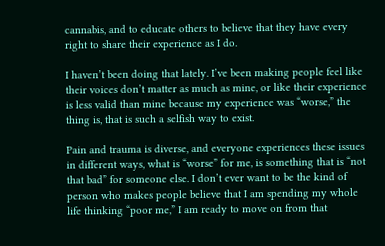cannabis, and to educate others to believe that they have every right to share their experience as I do.

I haven’t been doing that lately. I’ve been making people feel like their voices don’t matter as much as mine, or like their experience is less valid than mine because my experience was “worse,” the thing is, that is such a selfish way to exist.

Pain and trauma is diverse, and everyone experiences these issues in different ways, what is “worse” for me, is something that is “not that bad” for someone else. I don’t ever want to be the kind of person who makes people believe that I am spending my whole life thinking “poor me,” I am ready to move on from that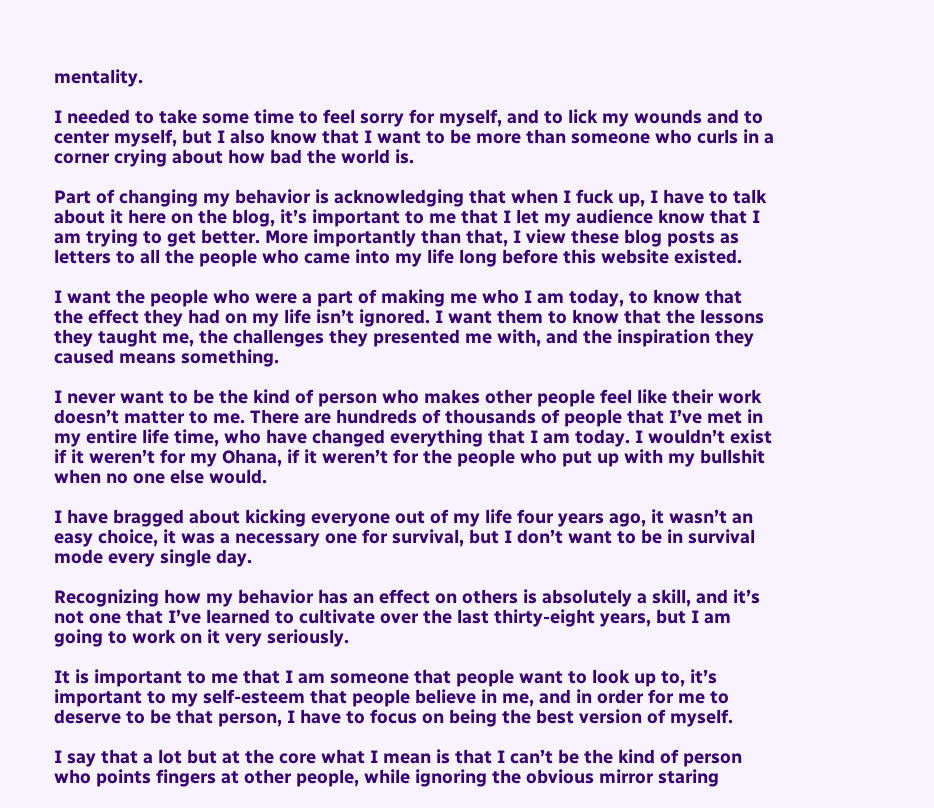mentality.

I needed to take some time to feel sorry for myself, and to lick my wounds and to center myself, but I also know that I want to be more than someone who curls in a corner crying about how bad the world is.

Part of changing my behavior is acknowledging that when I fuck up, I have to talk about it here on the blog, it’s important to me that I let my audience know that I am trying to get better. More importantly than that, I view these blog posts as letters to all the people who came into my life long before this website existed.

I want the people who were a part of making me who I am today, to know that the effect they had on my life isn’t ignored. I want them to know that the lessons they taught me, the challenges they presented me with, and the inspiration they caused means something.

I never want to be the kind of person who makes other people feel like their work doesn’t matter to me. There are hundreds of thousands of people that I’ve met in my entire life time, who have changed everything that I am today. I wouldn’t exist if it weren’t for my Ohana, if it weren’t for the people who put up with my bullshit when no one else would.

I have bragged about kicking everyone out of my life four years ago, it wasn’t an easy choice, it was a necessary one for survival, but I don’t want to be in survival mode every single day.

Recognizing how my behavior has an effect on others is absolutely a skill, and it’s not one that I’ve learned to cultivate over the last thirty-eight years, but I am going to work on it very seriously.

It is important to me that I am someone that people want to look up to, it’s important to my self-esteem that people believe in me, and in order for me to deserve to be that person, I have to focus on being the best version of myself.

I say that a lot but at the core what I mean is that I can’t be the kind of person who points fingers at other people, while ignoring the obvious mirror staring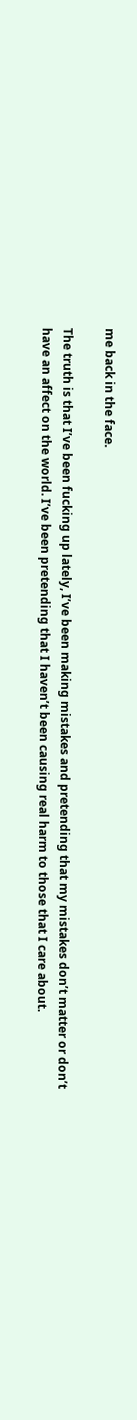me back in the face.

The truth is that I’ve been fucking up lately, I’ve been making mistakes and pretending that my mistakes don’t matter or don’t have an affect on the world. I’ve been pretending that I haven’t been causing real harm to those that I care about.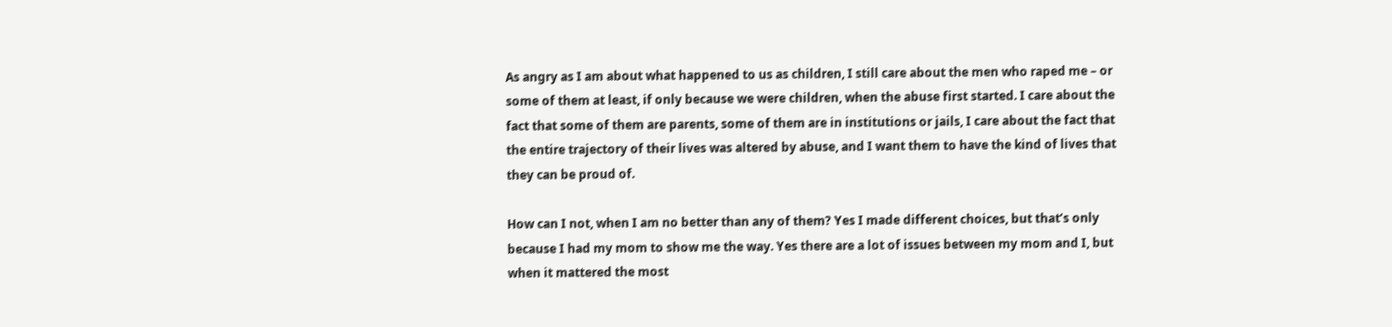As angry as I am about what happened to us as children, I still care about the men who raped me – or some of them at least, if only because we were children, when the abuse first started. I care about the fact that some of them are parents, some of them are in institutions or jails, I care about the fact that the entire trajectory of their lives was altered by abuse, and I want them to have the kind of lives that they can be proud of.

How can I not, when I am no better than any of them? Yes I made different choices, but that’s only because I had my mom to show me the way. Yes there are a lot of issues between my mom and I, but when it mattered the most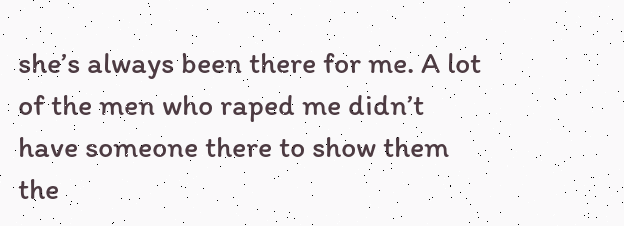she’s always been there for me. A lot of the men who raped me didn’t have someone there to show them the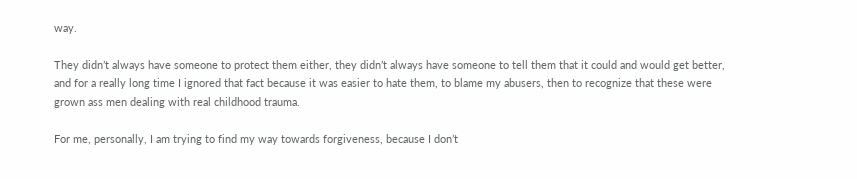way.

They didn’t always have someone to protect them either, they didn’t always have someone to tell them that it could and would get better, and for a really long time I ignored that fact because it was easier to hate them, to blame my abusers, then to recognize that these were grown ass men dealing with real childhood trauma.

For me, personally, I am trying to find my way towards forgiveness, because I don’t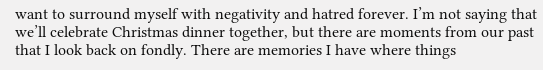want to surround myself with negativity and hatred forever. I’m not saying that we’ll celebrate Christmas dinner together, but there are moments from our past that I look back on fondly. There are memories I have where things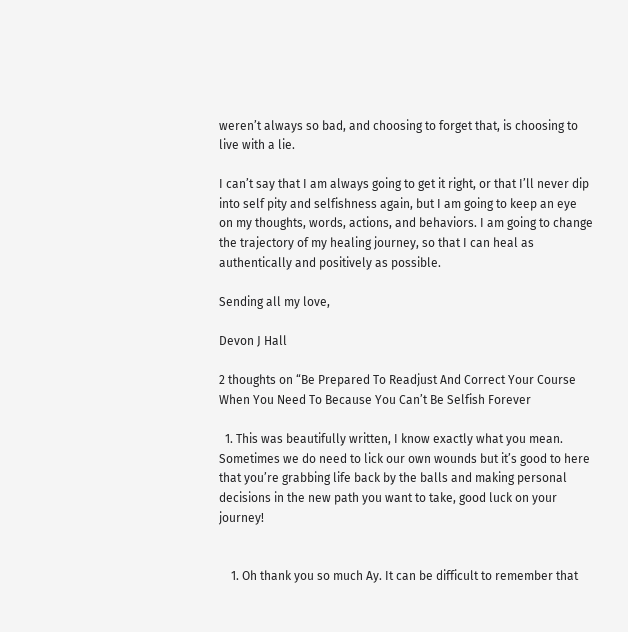weren’t always so bad, and choosing to forget that, is choosing to live with a lie.

I can’t say that I am always going to get it right, or that I’ll never dip into self pity and selfishness again, but I am going to keep an eye on my thoughts, words, actions, and behaviors. I am going to change the trajectory of my healing journey, so that I can heal as authentically and positively as possible.

Sending all my love,

Devon J Hall

2 thoughts on “Be Prepared To Readjust And Correct Your Course When You Need To Because You Can’t Be Selfish Forever

  1. This was beautifully written, I know exactly what you mean. Sometimes we do need to lick our own wounds but it’s good to here that you’re grabbing life back by the balls and making personal decisions in the new path you want to take, good luck on your journey!


    1. Oh thank you so much Ay. It can be difficult to remember that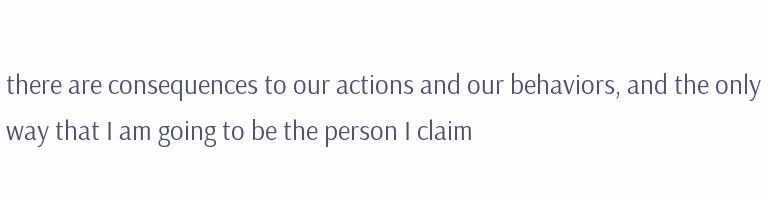there are consequences to our actions and our behaviors, and the only way that I am going to be the person I claim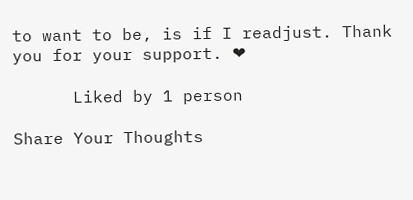to want to be, is if I readjust. Thank you for your support. ❤

      Liked by 1 person

Share Your Thoughts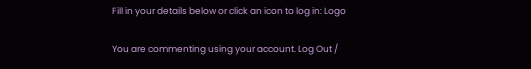Fill in your details below or click an icon to log in: Logo

You are commenting using your account. Log Out /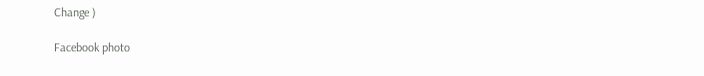Change )

Facebook photo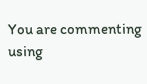You are commenting using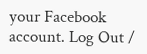your Facebook account. Log Out /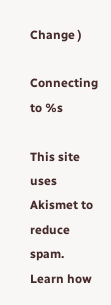Change )

Connecting to %s

This site uses Akismet to reduce spam. Learn how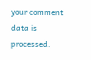your comment data is processed.